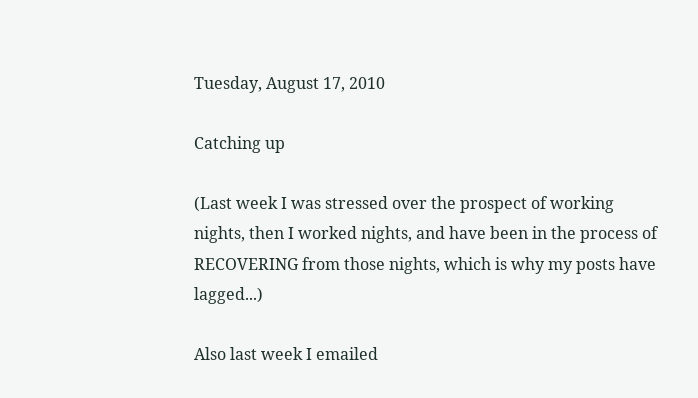Tuesday, August 17, 2010

Catching up

(Last week I was stressed over the prospect of working nights, then I worked nights, and have been in the process of RECOVERING from those nights, which is why my posts have lagged...)

Also last week I emailed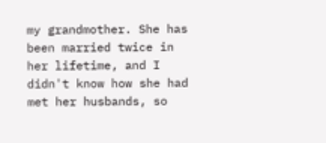my grandmother. She has been married twice in her lifetime, and I didn't know how she had met her husbands, so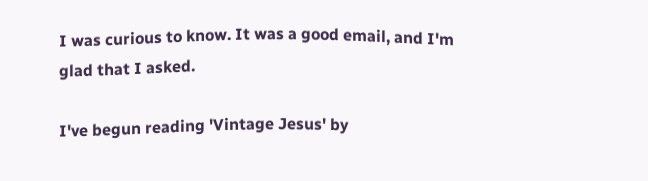I was curious to know. It was a good email, and I'm glad that I asked.

I've begun reading 'Vintage Jesus' by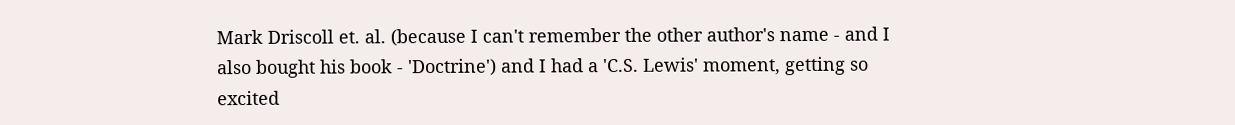Mark Driscoll et. al. (because I can't remember the other author's name - and I also bought his book - 'Doctrine') and I had a 'C.S. Lewis' moment, getting so excited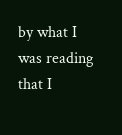by what I was reading that I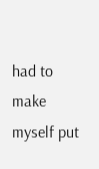had to make myself put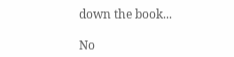down the book...

No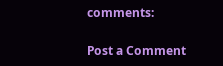comments:

Post a Comment